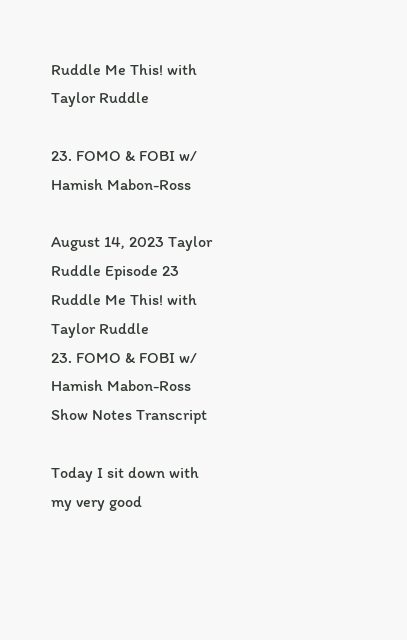Ruddle Me This! with Taylor Ruddle

23. FOMO & FOBI w/ Hamish Mabon-Ross

August 14, 2023 Taylor Ruddle Episode 23
Ruddle Me This! with Taylor Ruddle
23. FOMO & FOBI w/ Hamish Mabon-Ross
Show Notes Transcript

Today I sit down with my very good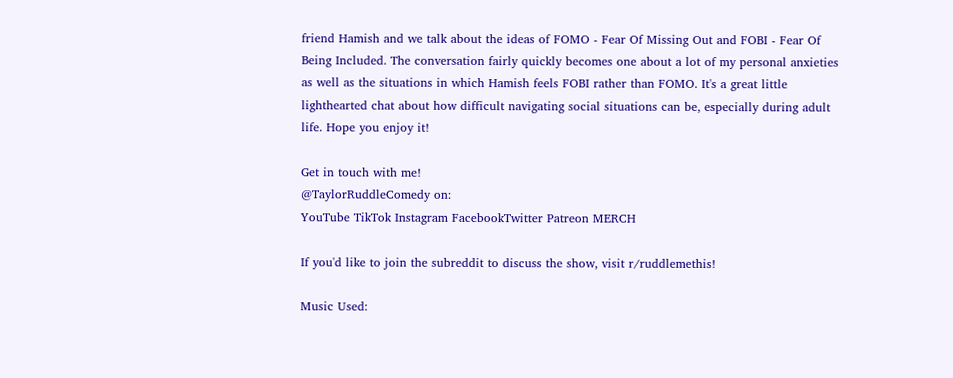friend Hamish and we talk about the ideas of FOMO - Fear Of Missing Out and FOBI - Fear Of Being Included. The conversation fairly quickly becomes one about a lot of my personal anxieties as well as the situations in which Hamish feels FOBI rather than FOMO. It's a great little lighthearted chat about how difficult navigating social situations can be, especially during adult life. Hope you enjoy it!

Get in touch with me!
@TaylorRuddleComedy on:
YouTube TikTok Instagram FacebookTwitter Patreon MERCH

If you'd like to join the subreddit to discuss the show, visit r/ruddlemethis!

Music Used: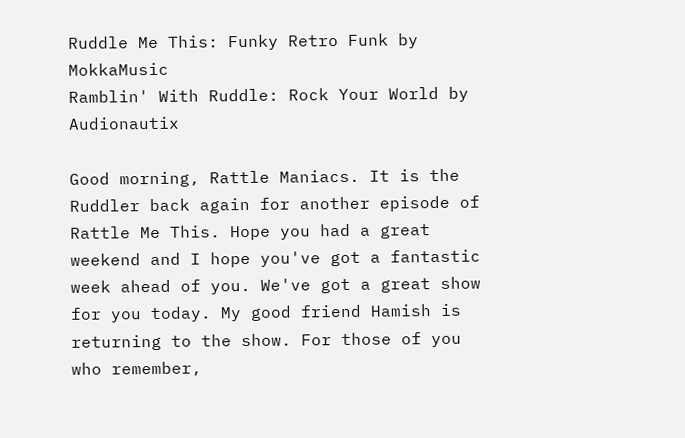Ruddle Me This: Funky Retro Funk by MokkaMusic
Ramblin' With Ruddle: Rock Your World by Audionautix

Good morning, Rattle Maniacs. It is the Ruddler back again for another episode of Rattle Me This. Hope you had a great weekend and I hope you've got a fantastic week ahead of you. We've got a great show for you today. My good friend Hamish is returning to the show. For those of you who remember,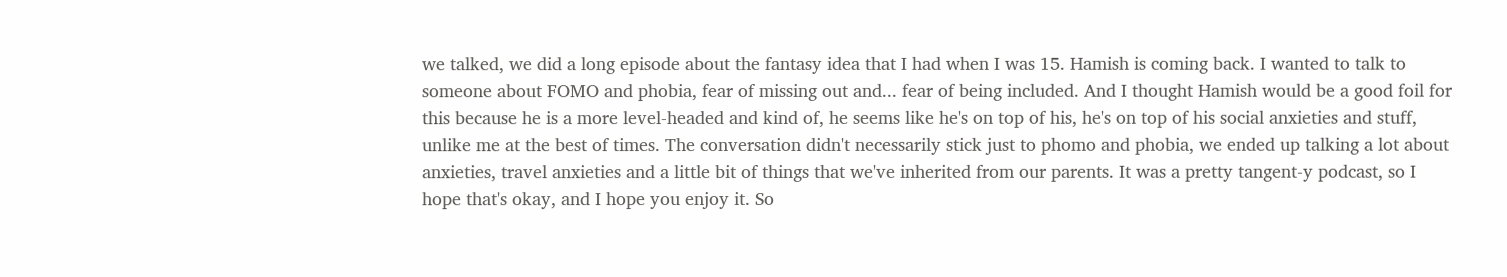we talked, we did a long episode about the fantasy idea that I had when I was 15. Hamish is coming back. I wanted to talk to someone about FOMO and phobia, fear of missing out and... fear of being included. And I thought Hamish would be a good foil for this because he is a more level-headed and kind of, he seems like he's on top of his, he's on top of his social anxieties and stuff, unlike me at the best of times. The conversation didn't necessarily stick just to phomo and phobia, we ended up talking a lot about anxieties, travel anxieties and a little bit of things that we've inherited from our parents. It was a pretty tangent-y podcast, so I hope that's okay, and I hope you enjoy it. So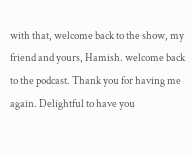with that, welcome back to the show, my friend and yours, Hamish. welcome back to the podcast. Thank you for having me again. Delightful to have you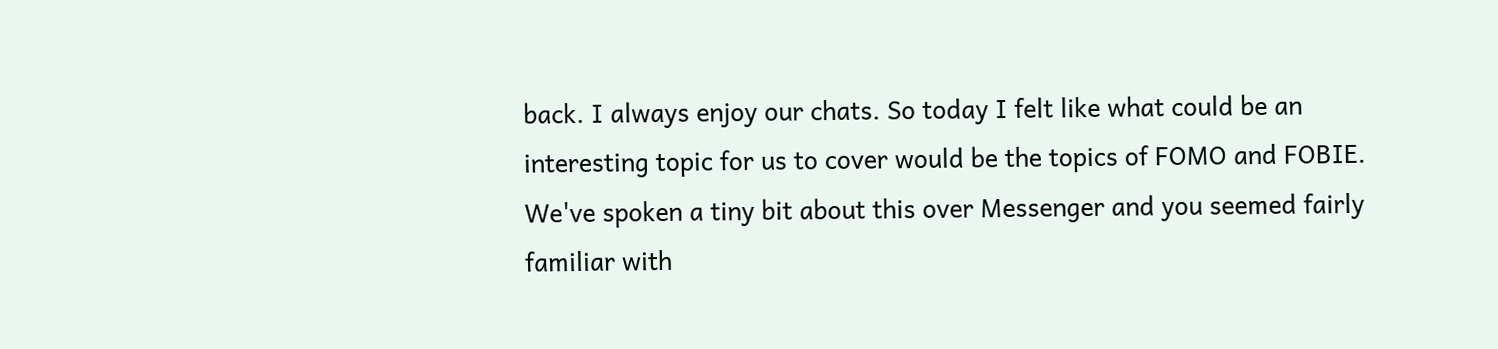back. I always enjoy our chats. So today I felt like what could be an interesting topic for us to cover would be the topics of FOMO and FOBIE. We've spoken a tiny bit about this over Messenger and you seemed fairly familiar with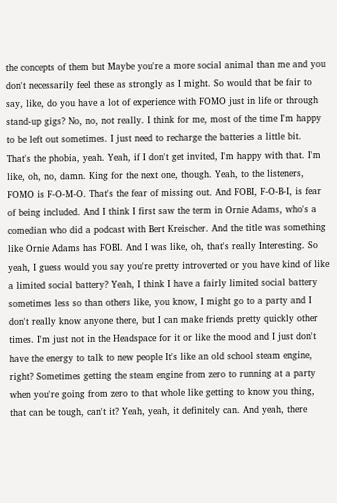the concepts of them but Maybe you're a more social animal than me and you don't necessarily feel these as strongly as I might. So would that be fair to say, like, do you have a lot of experience with FOMO just in life or through stand-up gigs? No, no, not really. I think for me, most of the time I'm happy to be left out sometimes. I just need to recharge the batteries a little bit. That's the phobia, yeah. Yeah, if I don't get invited, I'm happy with that. I'm like, oh, no, damn. King for the next one, though. Yeah, to the listeners, FOMO is F-O-M-O. That's the fear of missing out. And FOBI, F-O-B-I, is fear of being included. And I think I first saw the term in Ornie Adams, who's a comedian who did a podcast with Bert Kreischer. And the title was something like Ornie Adams has FOBI. And I was like, oh, that's really Interesting. So yeah, I guess would you say you're pretty introverted or you have kind of like a limited social battery? Yeah, I think I have a fairly limited social battery sometimes less so than others like, you know, I might go to a party and I don't really know anyone there, but I can make friends pretty quickly other times. I'm just not in the Headspace for it or like the mood and I just don't have the energy to talk to new people It's like an old school steam engine, right? Sometimes getting the steam engine from zero to running at a party when you're going from zero to that whole like getting to know you thing, that can be tough, can't it? Yeah, yeah, it definitely can. And yeah, there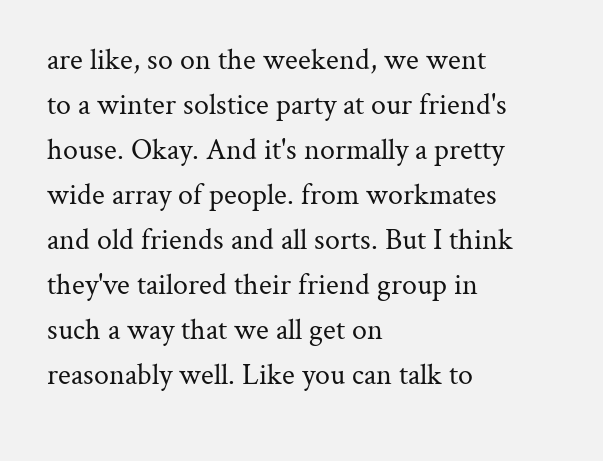are like, so on the weekend, we went to a winter solstice party at our friend's house. Okay. And it's normally a pretty wide array of people. from workmates and old friends and all sorts. But I think they've tailored their friend group in such a way that we all get on reasonably well. Like you can talk to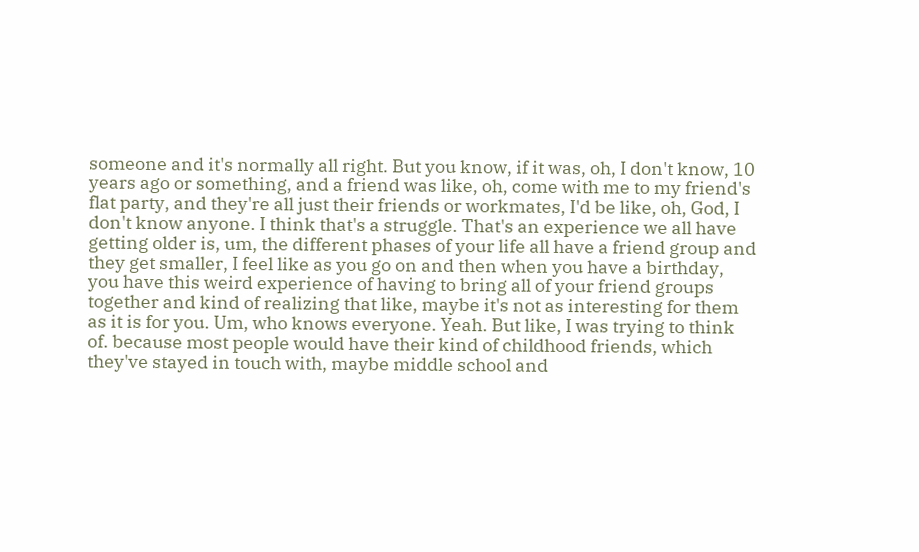someone and it's normally all right. But you know, if it was, oh, I don't know, 10 years ago or something, and a friend was like, oh, come with me to my friend's flat party, and they're all just their friends or workmates, I'd be like, oh, God, I don't know anyone. I think that's a struggle. That's an experience we all have getting older is, um, the different phases of your life all have a friend group and they get smaller, I feel like as you go on and then when you have a birthday, you have this weird experience of having to bring all of your friend groups together and kind of realizing that like, maybe it's not as interesting for them as it is for you. Um, who knows everyone. Yeah. But like, I was trying to think of. because most people would have their kind of childhood friends, which they've stayed in touch with, maybe middle school and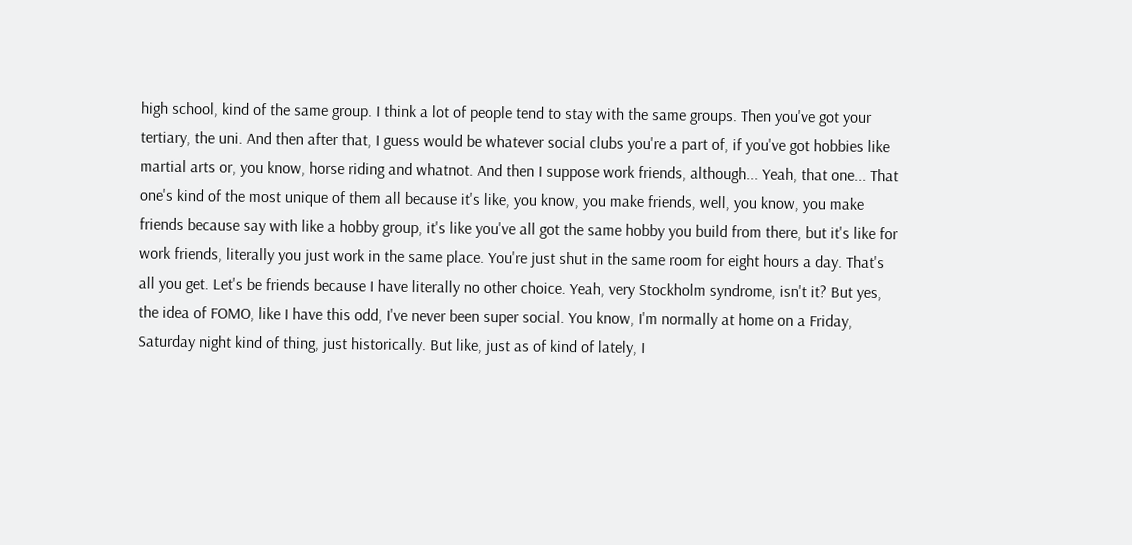high school, kind of the same group. I think a lot of people tend to stay with the same groups. Then you've got your tertiary, the uni. And then after that, I guess would be whatever social clubs you're a part of, if you've got hobbies like martial arts or, you know, horse riding and whatnot. And then I suppose work friends, although... Yeah, that one... That one's kind of the most unique of them all because it's like, you know, you make friends, well, you know, you make friends because say with like a hobby group, it's like you've all got the same hobby you build from there, but it's like for work friends, literally you just work in the same place. You're just shut in the same room for eight hours a day. That's all you get. Let's be friends because I have literally no other choice. Yeah, very Stockholm syndrome, isn't it? But yes, the idea of FOMO, like I have this odd, I've never been super social. You know, I'm normally at home on a Friday, Saturday night kind of thing, just historically. But like, just as of kind of lately, I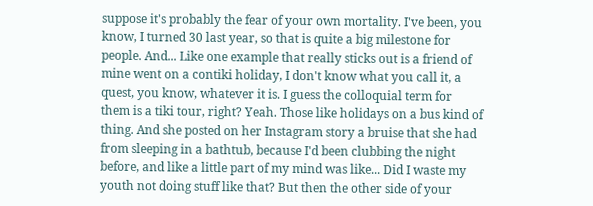suppose it's probably the fear of your own mortality. I've been, you know, I turned 30 last year, so that is quite a big milestone for people. And... Like one example that really sticks out is a friend of mine went on a contiki holiday, I don't know what you call it, a quest, you know, whatever it is. I guess the colloquial term for them is a tiki tour, right? Yeah. Those like holidays on a bus kind of thing. And she posted on her Instagram story a bruise that she had from sleeping in a bathtub, because I'd been clubbing the night before, and like a little part of my mind was like... Did I waste my youth not doing stuff like that? But then the other side of your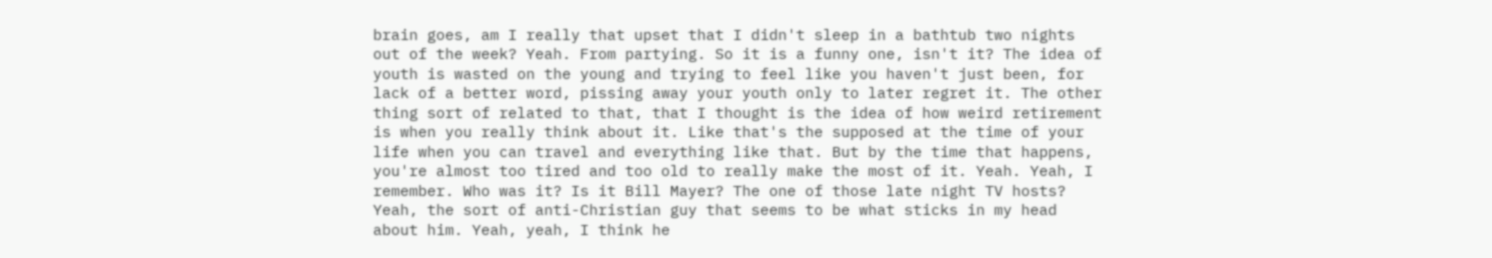brain goes, am I really that upset that I didn't sleep in a bathtub two nights out of the week? Yeah. From partying. So it is a funny one, isn't it? The idea of youth is wasted on the young and trying to feel like you haven't just been, for lack of a better word, pissing away your youth only to later regret it. The other thing sort of related to that, that I thought is the idea of how weird retirement is when you really think about it. Like that's the supposed at the time of your life when you can travel and everything like that. But by the time that happens, you're almost too tired and too old to really make the most of it. Yeah. Yeah, I remember. Who was it? Is it Bill Mayer? The one of those late night TV hosts? Yeah, the sort of anti-Christian guy that seems to be what sticks in my head about him. Yeah, yeah, I think he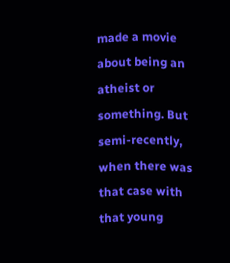made a movie about being an atheist or something. But semi-recently, when there was that case with that young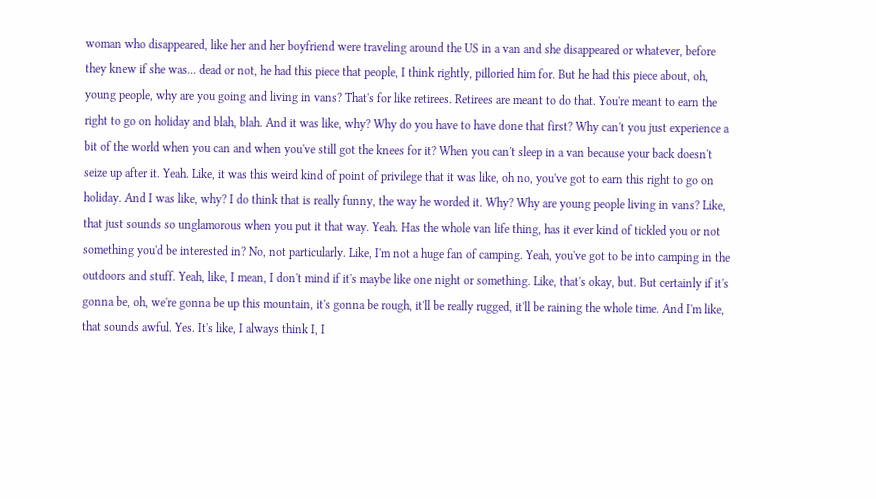woman who disappeared, like her and her boyfriend were traveling around the US in a van and she disappeared or whatever, before they knew if she was... dead or not, he had this piece that people, I think rightly, pilloried him for. But he had this piece about, oh, young people, why are you going and living in vans? That's for like retirees. Retirees are meant to do that. You're meant to earn the right to go on holiday and blah, blah. And it was like, why? Why do you have to have done that first? Why can't you just experience a bit of the world when you can and when you've still got the knees for it? When you can't sleep in a van because your back doesn't seize up after it. Yeah. Like, it was this weird kind of point of privilege that it was like, oh no, you've got to earn this right to go on holiday. And I was like, why? I do think that is really funny, the way he worded it. Why? Why are young people living in vans? Like, that just sounds so unglamorous when you put it that way. Yeah. Has the whole van life thing, has it ever kind of tickled you or not something you'd be interested in? No, not particularly. Like, I'm not a huge fan of camping. Yeah, you've got to be into camping in the outdoors and stuff. Yeah, like, I mean, I don't mind if it's maybe like one night or something. Like, that's okay, but. But certainly if it's gonna be, oh, we're gonna be up this mountain, it's gonna be rough, it'll be really rugged, it'll be raining the whole time. And I'm like, that sounds awful. Yes. It's like, I always think I, I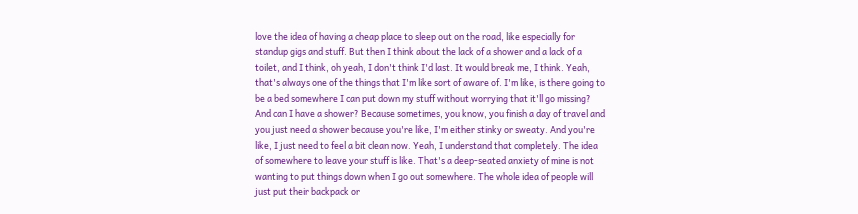love the idea of having a cheap place to sleep out on the road, like especially for standup gigs and stuff. But then I think about the lack of a shower and a lack of a toilet, and I think, oh yeah, I don't think I'd last. It would break me, I think. Yeah, that's always one of the things that I'm like sort of aware of. I'm like, is there going to be a bed somewhere I can put down my stuff without worrying that it'll go missing? And can I have a shower? Because sometimes, you know, you finish a day of travel and you just need a shower because you're like, I'm either stinky or sweaty. And you're like, I just need to feel a bit clean now. Yeah, I understand that completely. The idea of somewhere to leave your stuff is like. That's a deep-seated anxiety of mine is not wanting to put things down when I go out somewhere. The whole idea of people will just put their backpack or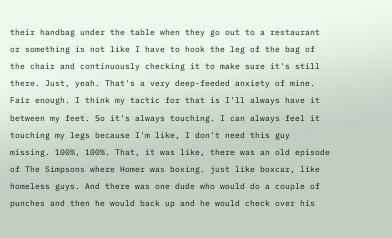their handbag under the table when they go out to a restaurant or something is not like I have to hook the leg of the bag of the chair and continuously checking it to make sure it's still there. Just, yeah. That's a very deep-feeded anxiety of mine. Fair enough. I think my tactic for that is I'll always have it between my feet. So it's always touching. I can always feel it touching my legs because I'm like, I don't need this guy missing. 100%, 100%. That, it was like, there was an old episode of The Simpsons where Homer was boxing. just like boxcar, like homeless guys. And there was one dude who would do a couple of punches and then he would back up and he would check over his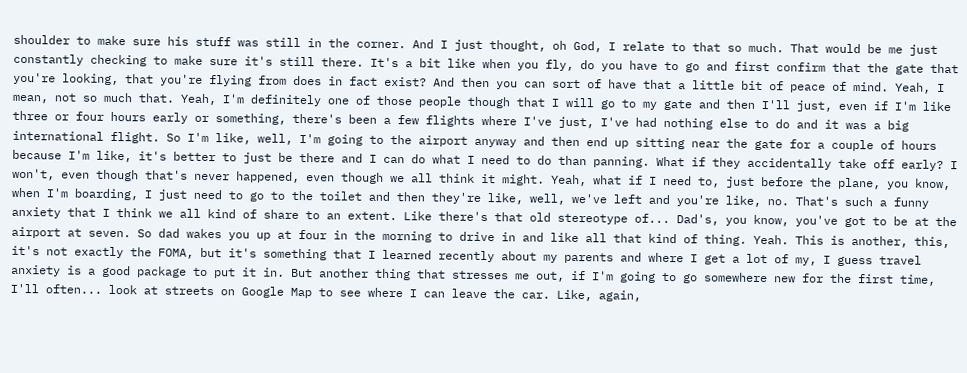shoulder to make sure his stuff was still in the corner. And I just thought, oh God, I relate to that so much. That would be me just constantly checking to make sure it's still there. It's a bit like when you fly, do you have to go and first confirm that the gate that you're looking, that you're flying from does in fact exist? And then you can sort of have that a little bit of peace of mind. Yeah, I mean, not so much that. Yeah, I'm definitely one of those people though that I will go to my gate and then I'll just, even if I'm like three or four hours early or something, there's been a few flights where I've just, I've had nothing else to do and it was a big international flight. So I'm like, well, I'm going to the airport anyway and then end up sitting near the gate for a couple of hours because I'm like, it's better to just be there and I can do what I need to do than panning. What if they accidentally take off early? I won't, even though that's never happened, even though we all think it might. Yeah, what if I need to, just before the plane, you know, when I'm boarding, I just need to go to the toilet and then they're like, well, we've left and you're like, no. That's such a funny anxiety that I think we all kind of share to an extent. Like there's that old stereotype of... Dad's, you know, you've got to be at the airport at seven. So dad wakes you up at four in the morning to drive in and like all that kind of thing. Yeah. This is another, this, it's not exactly the FOMA, but it's something that I learned recently about my parents and where I get a lot of my, I guess travel anxiety is a good package to put it in. But another thing that stresses me out, if I'm going to go somewhere new for the first time, I'll often... look at streets on Google Map to see where I can leave the car. Like, again,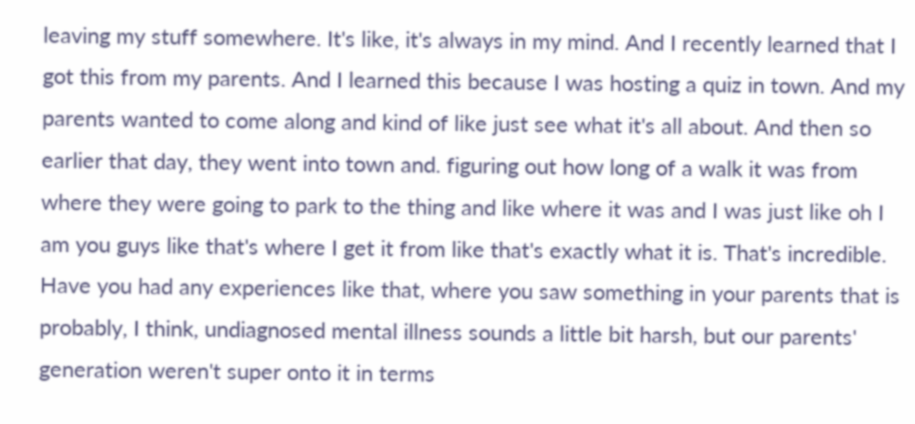leaving my stuff somewhere. It's like, it's always in my mind. And I recently learned that I got this from my parents. And I learned this because I was hosting a quiz in town. And my parents wanted to come along and kind of like just see what it's all about. And then so earlier that day, they went into town and. figuring out how long of a walk it was from where they were going to park to the thing and like where it was and I was just like oh I am you guys like that's where I get it from like that's exactly what it is. That's incredible. Have you had any experiences like that, where you saw something in your parents that is probably, I think, undiagnosed mental illness sounds a little bit harsh, but our parents' generation weren't super onto it in terms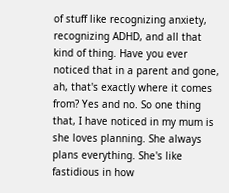of stuff like recognizing anxiety, recognizing ADHD, and all that kind of thing. Have you ever noticed that in a parent and gone, ah, that's exactly where it comes from? Yes and no. So one thing that, I have noticed in my mum is she loves planning. She always plans everything. She's like fastidious in how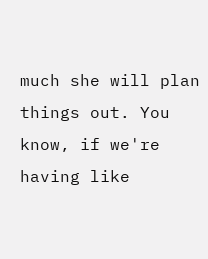much she will plan things out. You know, if we're having like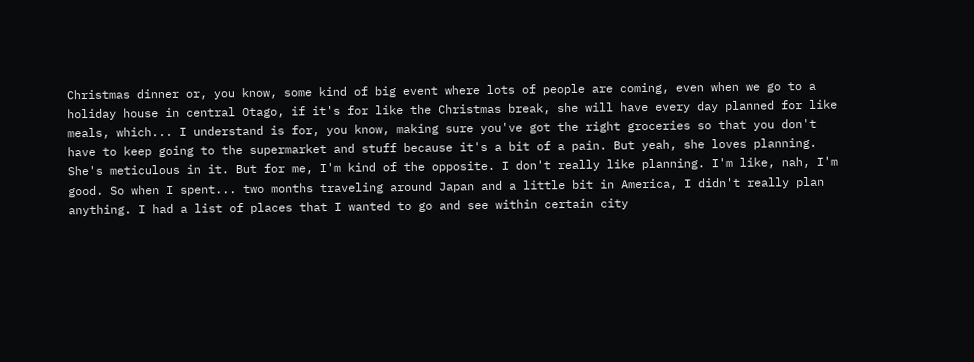Christmas dinner or, you know, some kind of big event where lots of people are coming, even when we go to a holiday house in central Otago, if it's for like the Christmas break, she will have every day planned for like meals, which... I understand is for, you know, making sure you've got the right groceries so that you don't have to keep going to the supermarket and stuff because it's a bit of a pain. But yeah, she loves planning. She's meticulous in it. But for me, I'm kind of the opposite. I don't really like planning. I'm like, nah, I'm good. So when I spent... two months traveling around Japan and a little bit in America, I didn't really plan anything. I had a list of places that I wanted to go and see within certain city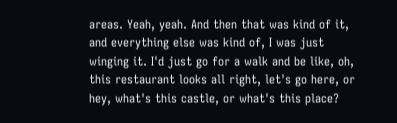areas. Yeah, yeah. And then that was kind of it, and everything else was kind of, I was just winging it. I'd just go for a walk and be like, oh, this restaurant looks all right, let's go here, or hey, what's this castle, or what's this place?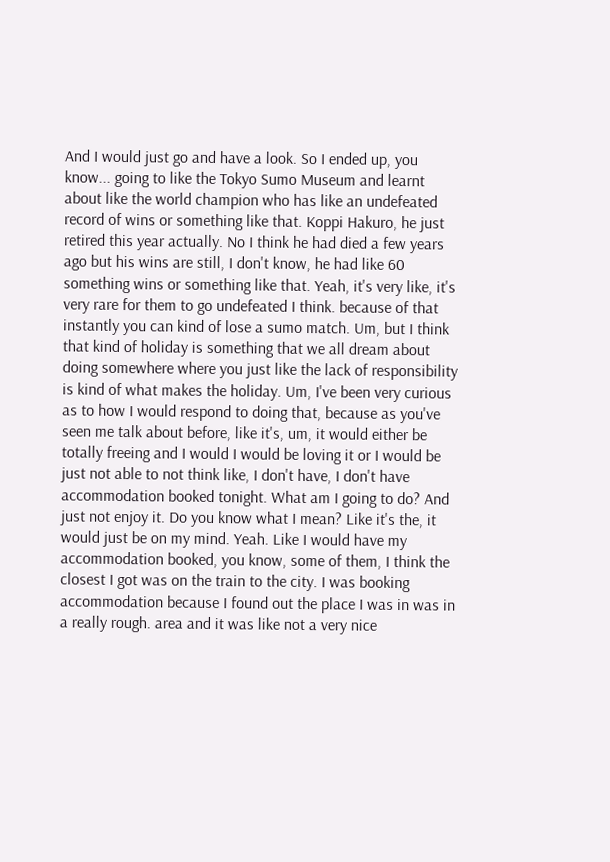And I would just go and have a look. So I ended up, you know... going to like the Tokyo Sumo Museum and learnt about like the world champion who has like an undefeated record of wins or something like that. Koppi Hakuro, he just retired this year actually. No I think he had died a few years ago but his wins are still, I don't know, he had like 60 something wins or something like that. Yeah, it's very like, it's very rare for them to go undefeated I think. because of that instantly you can kind of lose a sumo match. Um, but I think that kind of holiday is something that we all dream about doing somewhere where you just like the lack of responsibility is kind of what makes the holiday. Um, I've been very curious as to how I would respond to doing that, because as you've seen me talk about before, like it's, um, it would either be totally freeing and I would I would be loving it or I would be just not able to not think like, I don't have, I don't have accommodation booked tonight. What am I going to do? And just not enjoy it. Do you know what I mean? Like it's the, it would just be on my mind. Yeah. Like I would have my accommodation booked, you know, some of them, I think the closest I got was on the train to the city. I was booking accommodation because I found out the place I was in was in a really rough. area and it was like not a very nice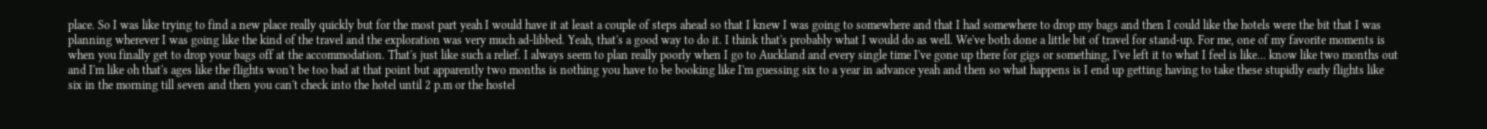place. So I was like trying to find a new place really quickly but for the most part yeah I would have it at least a couple of steps ahead so that I knew I was going to somewhere and that I had somewhere to drop my bags and then I could like the hotels were the bit that I was planning wherever I was going like the kind of the travel and the exploration was very much ad-libbed. Yeah, that's a good way to do it. I think that's probably what I would do as well. We've both done a little bit of travel for stand-up. For me, one of my favorite moments is when you finally get to drop your bags off at the accommodation. That's just like such a relief. I always seem to plan really poorly when I go to Auckland and every single time I've gone up there for gigs or something, I've left it to what I feel is like... know like two months out and I'm like oh that's ages like the flights won't be too bad at that point but apparently two months is nothing you have to be booking like I'm guessing six to a year in advance yeah and then so what happens is I end up getting having to take these stupidly early flights like six in the morning till seven and then you can't check into the hotel until 2 p.m or the hostel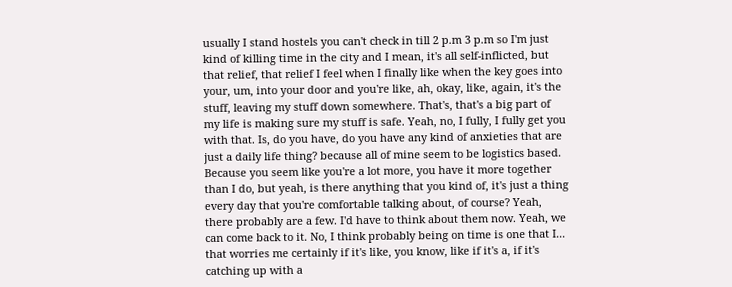usually I stand hostels you can't check in till 2 p.m 3 p.m so I'm just kind of killing time in the city and I mean, it's all self-inflicted, but that relief, that relief I feel when I finally like when the key goes into your, um, into your door and you're like, ah, okay, like, again, it's the stuff, leaving my stuff down somewhere. That's, that's a big part of my life is making sure my stuff is safe. Yeah, no, I fully, I fully get you with that. Is, do you have, do you have any kind of anxieties that are just a daily life thing? because all of mine seem to be logistics based. Because you seem like you're a lot more, you have it more together than I do, but yeah, is there anything that you kind of, it's just a thing every day that you're comfortable talking about, of course? Yeah, there probably are a few. I'd have to think about them now. Yeah, we can come back to it. No, I think probably being on time is one that I... that worries me certainly if it's like, you know, like if it's a, if it's catching up with a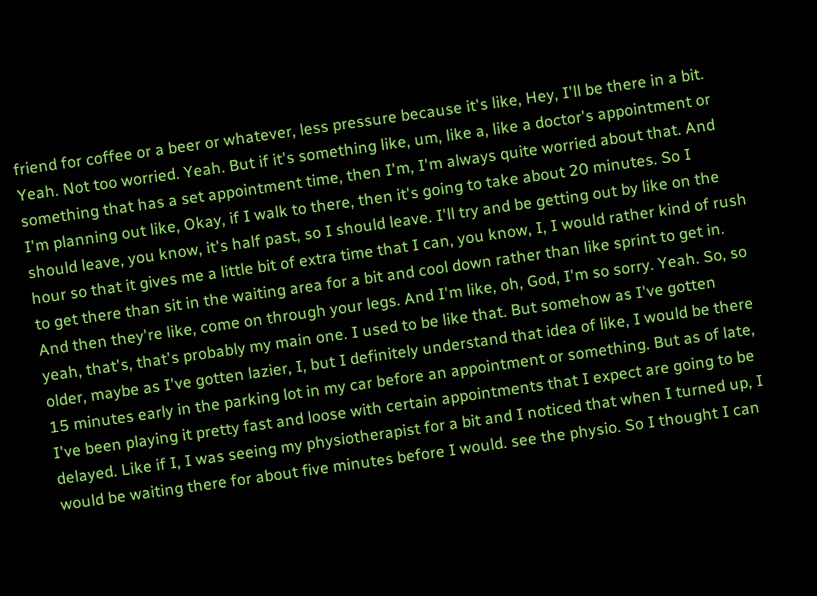friend for coffee or a beer or whatever, less pressure because it's like, Hey, I'll be there in a bit. Yeah. Not too worried. Yeah. But if it's something like, um, like a, like a doctor's appointment or something that has a set appointment time, then I'm, I'm always quite worried about that. And I'm planning out like, Okay, if I walk to there, then it's going to take about 20 minutes. So I should leave, you know, it's half past, so I should leave. I'll try and be getting out by like on the hour so that it gives me a little bit of extra time that I can, you know, I, I would rather kind of rush to get there than sit in the waiting area for a bit and cool down rather than like sprint to get in. And then they're like, come on through your legs. And I'm like, oh, God, I'm so sorry. Yeah. So, so yeah, that's, that's probably my main one. I used to be like that. But somehow as I've gotten older, maybe as I've gotten lazier, I, but I definitely understand that idea of like, I would be there 15 minutes early in the parking lot in my car before an appointment or something. But as of late, I've been playing it pretty fast and loose with certain appointments that I expect are going to be delayed. Like if I, I was seeing my physiotherapist for a bit and I noticed that when I turned up, I would be waiting there for about five minutes before I would. see the physio. So I thought I can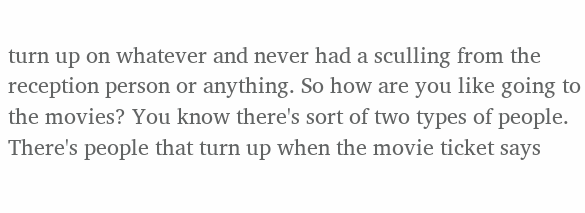turn up on whatever and never had a sculling from the reception person or anything. So how are you like going to the movies? You know there's sort of two types of people. There's people that turn up when the movie ticket says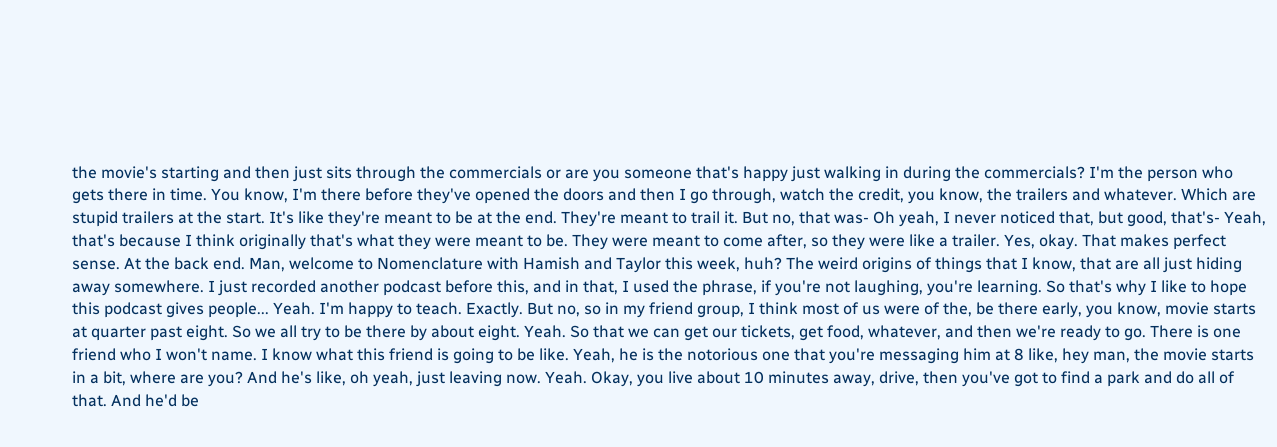the movie's starting and then just sits through the commercials or are you someone that's happy just walking in during the commercials? I'm the person who gets there in time. You know, I'm there before they've opened the doors and then I go through, watch the credit, you know, the trailers and whatever. Which are stupid trailers at the start. It's like they're meant to be at the end. They're meant to trail it. But no, that was- Oh yeah, I never noticed that, but good, that's- Yeah, that's because I think originally that's what they were meant to be. They were meant to come after, so they were like a trailer. Yes, okay. That makes perfect sense. At the back end. Man, welcome to Nomenclature with Hamish and Taylor this week, huh? The weird origins of things that I know, that are all just hiding away somewhere. I just recorded another podcast before this, and in that, I used the phrase, if you're not laughing, you're learning. So that's why I like to hope this podcast gives people... Yeah. I'm happy to teach. Exactly. But no, so in my friend group, I think most of us were of the, be there early, you know, movie starts at quarter past eight. So we all try to be there by about eight. Yeah. So that we can get our tickets, get food, whatever, and then we're ready to go. There is one friend who I won't name. I know what this friend is going to be like. Yeah, he is the notorious one that you're messaging him at 8 like, hey man, the movie starts in a bit, where are you? And he's like, oh yeah, just leaving now. Yeah. Okay, you live about 10 minutes away, drive, then you've got to find a park and do all of that. And he'd be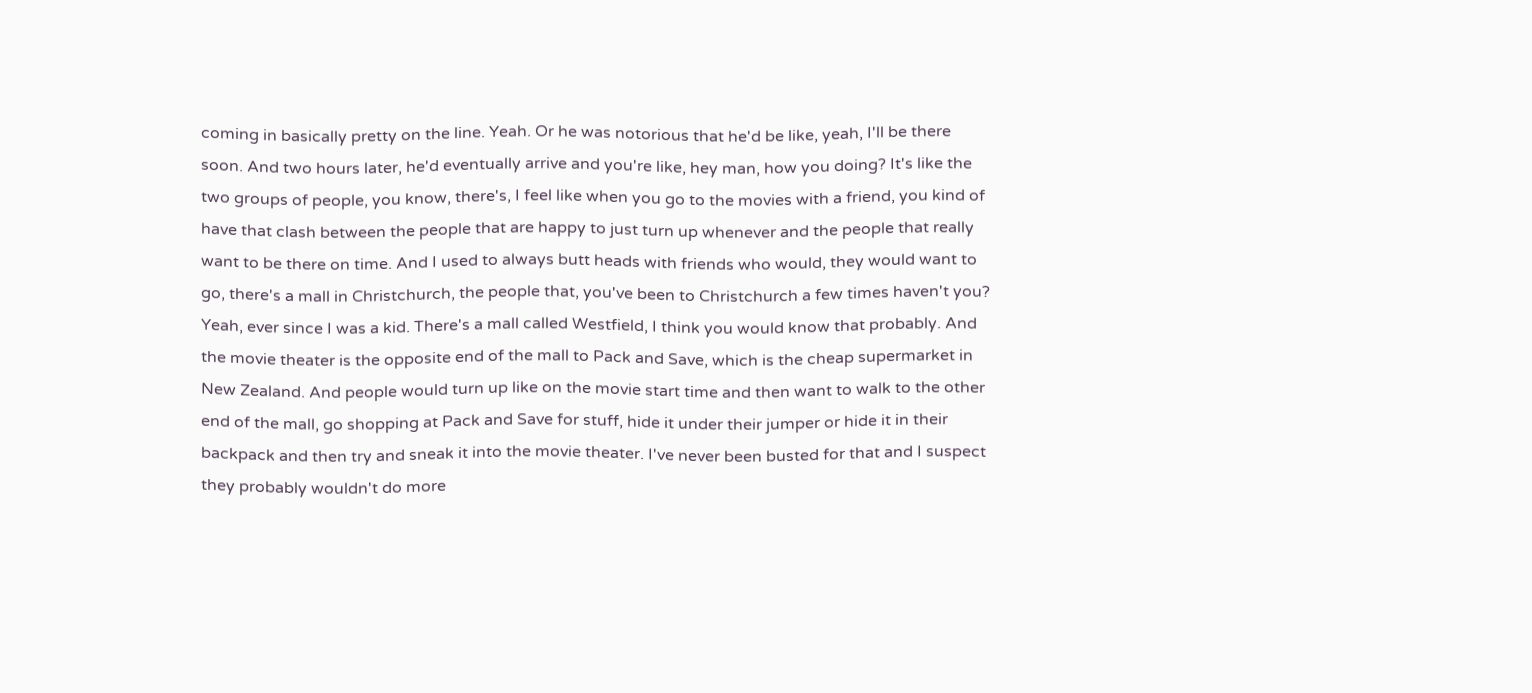coming in basically pretty on the line. Yeah. Or he was notorious that he'd be like, yeah, I'll be there soon. And two hours later, he'd eventually arrive and you're like, hey man, how you doing? It's like the two groups of people, you know, there's, I feel like when you go to the movies with a friend, you kind of have that clash between the people that are happy to just turn up whenever and the people that really want to be there on time. And I used to always butt heads with friends who would, they would want to go, there's a mall in Christchurch, the people that, you've been to Christchurch a few times haven't you? Yeah, ever since I was a kid. There's a mall called Westfield, I think you would know that probably. And the movie theater is the opposite end of the mall to Pack and Save, which is the cheap supermarket in New Zealand. And people would turn up like on the movie start time and then want to walk to the other end of the mall, go shopping at Pack and Save for stuff, hide it under their jumper or hide it in their backpack and then try and sneak it into the movie theater. I've never been busted for that and I suspect they probably wouldn't do more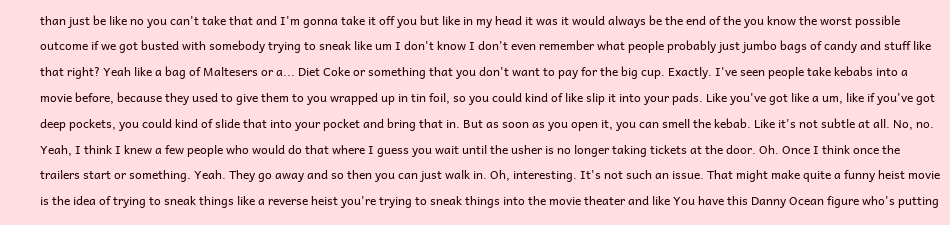than just be like no you can't take that and I'm gonna take it off you but like in my head it was it would always be the end of the you know the worst possible outcome if we got busted with somebody trying to sneak like um I don't know I don't even remember what people probably just jumbo bags of candy and stuff like that right? Yeah like a bag of Maltesers or a... Diet Coke or something that you don't want to pay for the big cup. Exactly. I've seen people take kebabs into a movie before, because they used to give them to you wrapped up in tin foil, so you could kind of like slip it into your pads. Like you've got like a um, like if you've got deep pockets, you could kind of slide that into your pocket and bring that in. But as soon as you open it, you can smell the kebab. Like it's not subtle at all. No, no. Yeah, I think I knew a few people who would do that where I guess you wait until the usher is no longer taking tickets at the door. Oh. Once I think once the trailers start or something. Yeah. They go away and so then you can just walk in. Oh, interesting. It's not such an issue. That might make quite a funny heist movie is the idea of trying to sneak things like a reverse heist you're trying to sneak things into the movie theater and like You have this Danny Ocean figure who's putting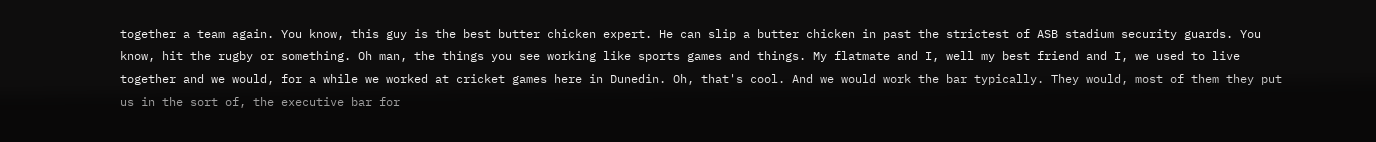together a team again. You know, this guy is the best butter chicken expert. He can slip a butter chicken in past the strictest of ASB stadium security guards. You know, hit the rugby or something. Oh man, the things you see working like sports games and things. My flatmate and I, well my best friend and I, we used to live together and we would, for a while we worked at cricket games here in Dunedin. Oh, that's cool. And we would work the bar typically. They would, most of them they put us in the sort of, the executive bar for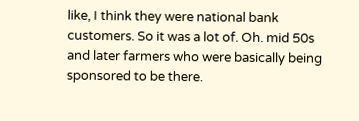like, I think they were national bank customers. So it was a lot of. Oh. mid 50s and later farmers who were basically being sponsored to be there.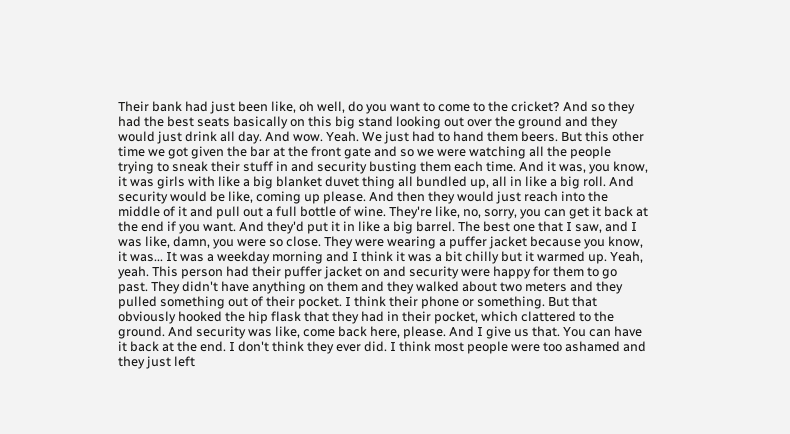Their bank had just been like, oh well, do you want to come to the cricket? And so they had the best seats basically on this big stand looking out over the ground and they would just drink all day. And wow. Yeah. We just had to hand them beers. But this other time we got given the bar at the front gate and so we were watching all the people trying to sneak their stuff in and security busting them each time. And it was, you know, it was girls with like a big blanket duvet thing all bundled up, all in like a big roll. And security would be like, coming up please. And then they would just reach into the middle of it and pull out a full bottle of wine. They're like, no, sorry, you can get it back at the end if you want. And they'd put it in like a big barrel. The best one that I saw, and I was like, damn, you were so close. They were wearing a puffer jacket because you know, it was... It was a weekday morning and I think it was a bit chilly but it warmed up. Yeah, yeah. This person had their puffer jacket on and security were happy for them to go past. They didn't have anything on them and they walked about two meters and they pulled something out of their pocket. I think their phone or something. But that obviously hooked the hip flask that they had in their pocket, which clattered to the ground. And security was like, come back here, please. And I give us that. You can have it back at the end. I don't think they ever did. I think most people were too ashamed and they just left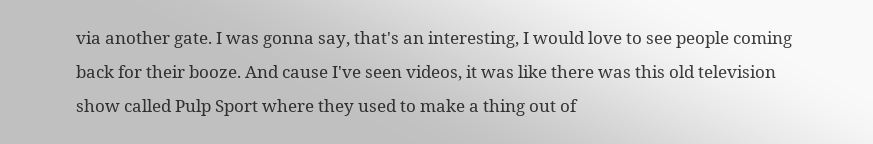via another gate. I was gonna say, that's an interesting, I would love to see people coming back for their booze. And cause I've seen videos, it was like there was this old television show called Pulp Sport where they used to make a thing out of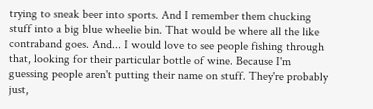trying to sneak beer into sports. And I remember them chucking stuff into a big blue wheelie bin. That would be where all the like contraband goes. And... I would love to see people fishing through that, looking for their particular bottle of wine. Because I'm guessing people aren't putting their name on stuff. They're probably just,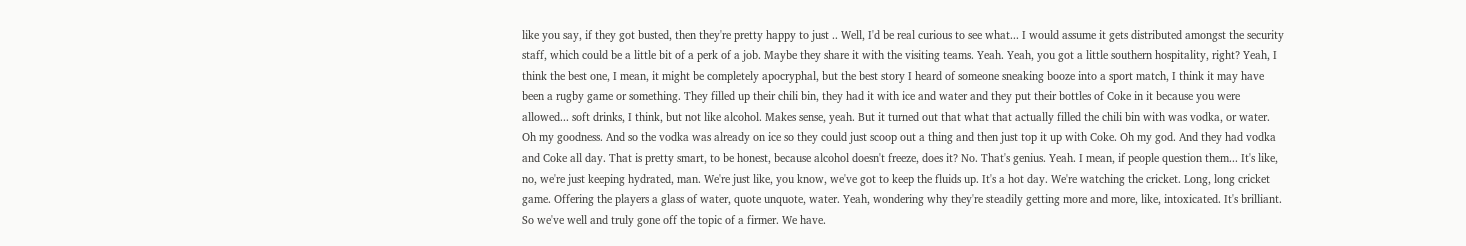like you say, if they got busted, then they're pretty happy to just .. Well, I'd be real curious to see what... I would assume it gets distributed amongst the security staff, which could be a little bit of a perk of a job. Maybe they share it with the visiting teams. Yeah. Yeah, you got a little southern hospitality, right? Yeah, I think the best one, I mean, it might be completely apocryphal, but the best story I heard of someone sneaking booze into a sport match, I think it may have been a rugby game or something. They filled up their chili bin, they had it with ice and water and they put their bottles of Coke in it because you were allowed... soft drinks, I think, but not like alcohol. Makes sense, yeah. But it turned out that what that actually filled the chili bin with was vodka, or water. Oh my goodness. And so the vodka was already on ice so they could just scoop out a thing and then just top it up with Coke. Oh my god. And they had vodka and Coke all day. That is pretty smart, to be honest, because alcohol doesn't freeze, does it? No. That's genius. Yeah. I mean, if people question them... It's like, no, we're just keeping hydrated, man. We're just like, you know, we've got to keep the fluids up. It's a hot day. We're watching the cricket. Long, long cricket game. Offering the players a glass of water, quote unquote, water. Yeah, wondering why they're steadily getting more and more, like, intoxicated. It's brilliant. So we've well and truly gone off the topic of a firmer. We have.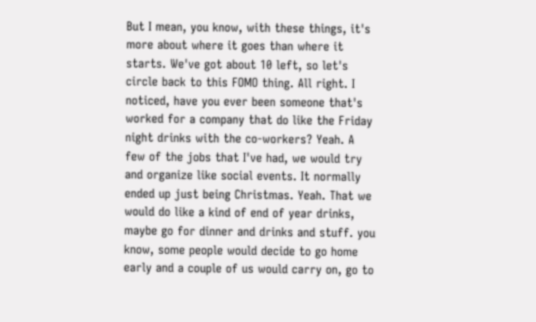But I mean, you know, with these things, it's more about where it goes than where it starts. We've got about 10 left, so let's circle back to this FOMO thing. All right. I noticed, have you ever been someone that's worked for a company that do like the Friday night drinks with the co-workers? Yeah. A few of the jobs that I've had, we would try and organize like social events. It normally ended up just being Christmas. Yeah. That we would do like a kind of end of year drinks, maybe go for dinner and drinks and stuff. you know, some people would decide to go home early and a couple of us would carry on, go to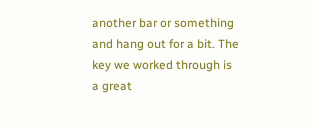another bar or something and hang out for a bit. The key we worked through is a great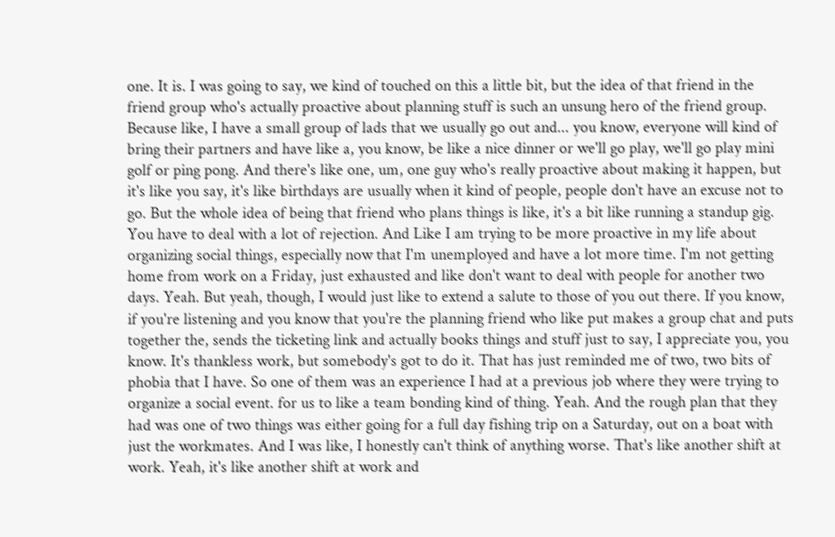one. It is. I was going to say, we kind of touched on this a little bit, but the idea of that friend in the friend group who's actually proactive about planning stuff is such an unsung hero of the friend group. Because like, I have a small group of lads that we usually go out and... you know, everyone will kind of bring their partners and have like a, you know, be like a nice dinner or we'll go play, we'll go play mini golf or ping pong. And there's like one, um, one guy who's really proactive about making it happen, but it's like you say, it's like birthdays are usually when it kind of people, people don't have an excuse not to go. But the whole idea of being that friend who plans things is like, it's a bit like running a standup gig. You have to deal with a lot of rejection. And Like I am trying to be more proactive in my life about organizing social things, especially now that I'm unemployed and have a lot more time. I'm not getting home from work on a Friday, just exhausted and like don't want to deal with people for another two days. Yeah. But yeah, though, I would just like to extend a salute to those of you out there. If you know, if you're listening and you know that you're the planning friend who like put makes a group chat and puts together the, sends the ticketing link and actually books things and stuff just to say, I appreciate you, you know. It's thankless work, but somebody's got to do it. That has just reminded me of two, two bits of phobia that I have. So one of them was an experience I had at a previous job where they were trying to organize a social event. for us to like a team bonding kind of thing. Yeah. And the rough plan that they had was one of two things was either going for a full day fishing trip on a Saturday, out on a boat with just the workmates. And I was like, I honestly can't think of anything worse. That's like another shift at work. Yeah, it's like another shift at work and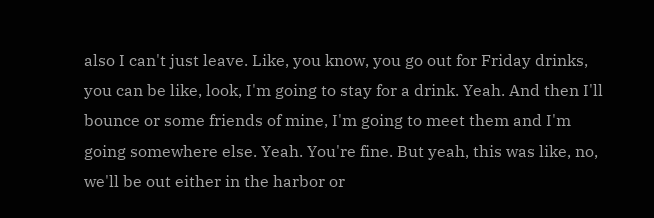also I can't just leave. Like, you know, you go out for Friday drinks, you can be like, look, I'm going to stay for a drink. Yeah. And then I'll bounce or some friends of mine, I'm going to meet them and I'm going somewhere else. Yeah. You're fine. But yeah, this was like, no, we'll be out either in the harbor or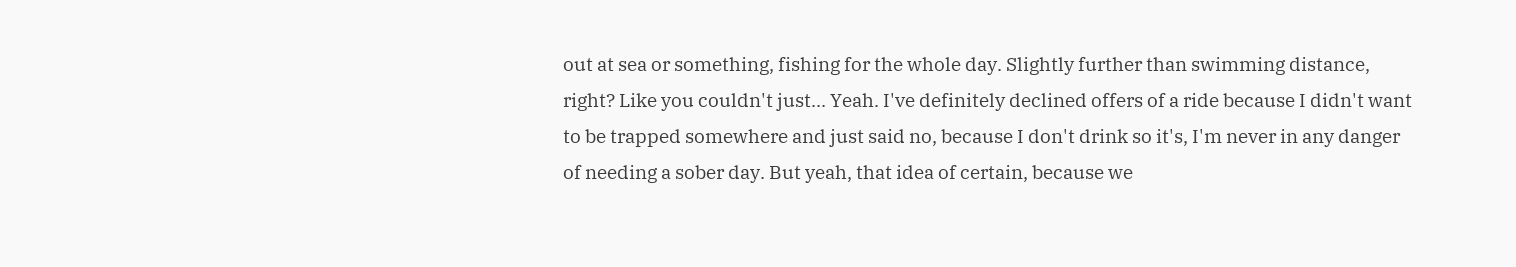out at sea or something, fishing for the whole day. Slightly further than swimming distance, right? Like you couldn't just... Yeah. I've definitely declined offers of a ride because I didn't want to be trapped somewhere and just said no, because I don't drink so it's, I'm never in any danger of needing a sober day. But yeah, that idea of certain, because we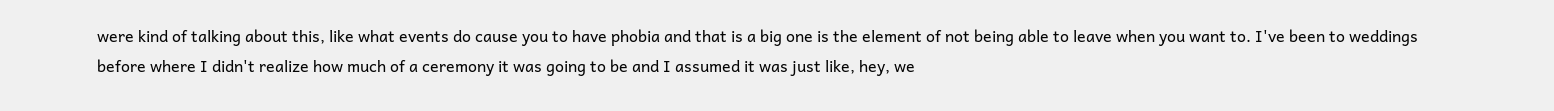were kind of talking about this, like what events do cause you to have phobia and that is a big one is the element of not being able to leave when you want to. I've been to weddings before where I didn't realize how much of a ceremony it was going to be and I assumed it was just like, hey, we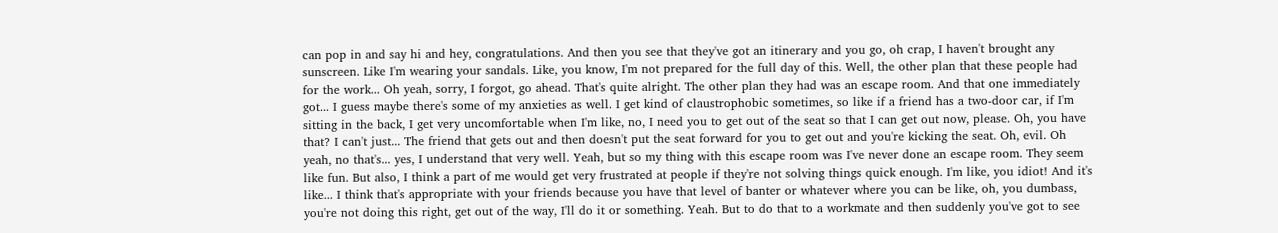can pop in and say hi and hey, congratulations. And then you see that they've got an itinerary and you go, oh crap, I haven't brought any sunscreen. Like I'm wearing your sandals. Like, you know, I'm not prepared for the full day of this. Well, the other plan that these people had for the work... Oh yeah, sorry, I forgot, go ahead. That's quite alright. The other plan they had was an escape room. And that one immediately got... I guess maybe there's some of my anxieties as well. I get kind of claustrophobic sometimes, so like if a friend has a two-door car, if I'm sitting in the back, I get very uncomfortable when I'm like, no, I need you to get out of the seat so that I can get out now, please. Oh, you have that? I can't just... The friend that gets out and then doesn't put the seat forward for you to get out and you're kicking the seat. Oh, evil. Oh yeah, no that's... yes, I understand that very well. Yeah, but so my thing with this escape room was I've never done an escape room. They seem like fun. But also, I think a part of me would get very frustrated at people if they're not solving things quick enough. I'm like, you idiot! And it's like... I think that's appropriate with your friends because you have that level of banter or whatever where you can be like, oh, you dumbass, you're not doing this right, get out of the way, I'll do it or something. Yeah. But to do that to a workmate and then suddenly you've got to see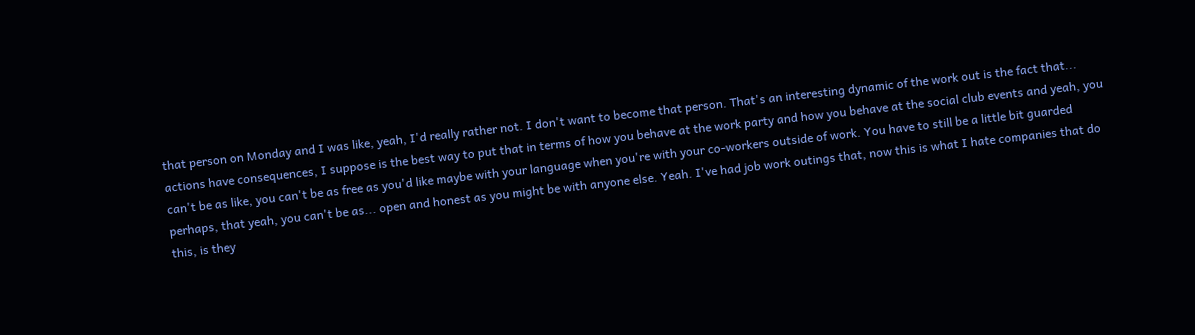that person on Monday and I was like, yeah, I'd really rather not. I don't want to become that person. That's an interesting dynamic of the work out is the fact that... actions have consequences, I suppose is the best way to put that in terms of how you behave at the work party and how you behave at the social club events and yeah, you can't be as like, you can't be as free as you'd like maybe with your language when you're with your co-workers outside of work. You have to still be a little bit guarded perhaps, that yeah, you can't be as... open and honest as you might be with anyone else. Yeah. I've had job work outings that, now this is what I hate companies that do this, is they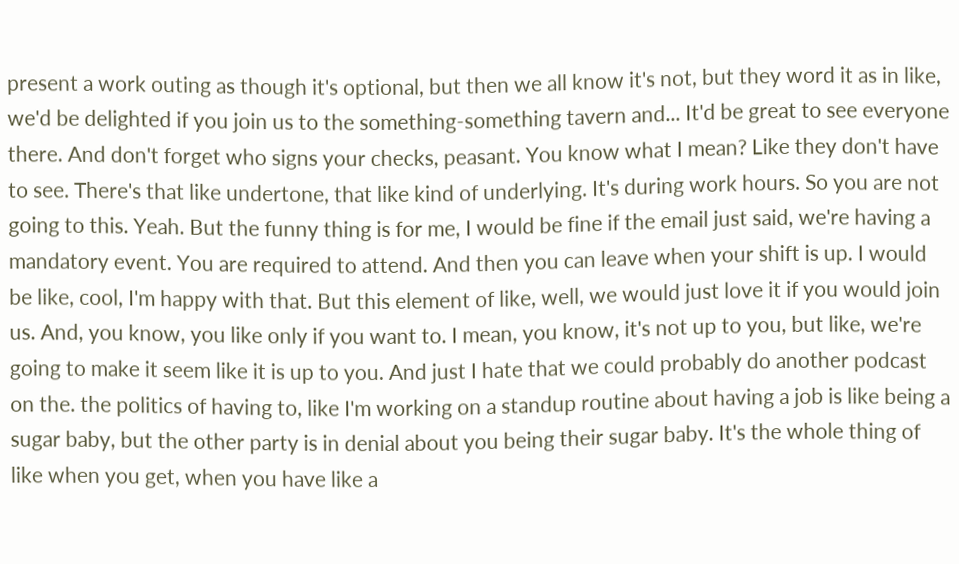present a work outing as though it's optional, but then we all know it's not, but they word it as in like, we'd be delighted if you join us to the something-something tavern and... It'd be great to see everyone there. And don't forget who signs your checks, peasant. You know what I mean? Like they don't have to see. There's that like undertone, that like kind of underlying. It's during work hours. So you are not going to this. Yeah. But the funny thing is for me, I would be fine if the email just said, we're having a mandatory event. You are required to attend. And then you can leave when your shift is up. I would be like, cool, I'm happy with that. But this element of like, well, we would just love it if you would join us. And, you know, you like only if you want to. I mean, you know, it's not up to you, but like, we're going to make it seem like it is up to you. And just I hate that we could probably do another podcast on the. the politics of having to, like I'm working on a standup routine about having a job is like being a sugar baby, but the other party is in denial about you being their sugar baby. It's the whole thing of like when you get, when you have like a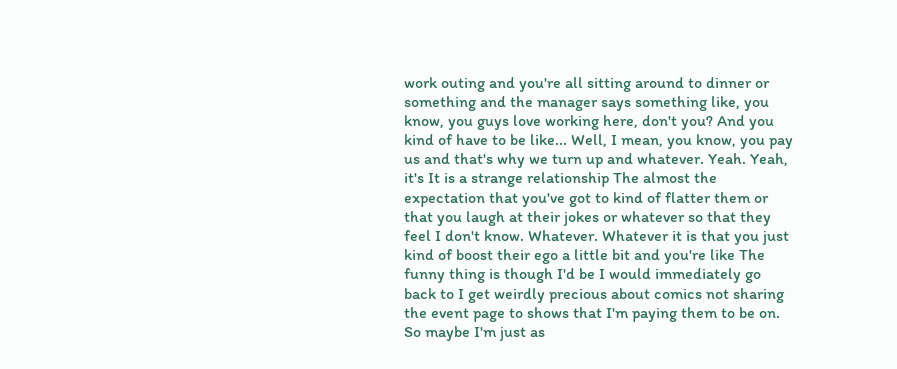work outing and you're all sitting around to dinner or something and the manager says something like, you know, you guys love working here, don't you? And you kind of have to be like... Well, I mean, you know, you pay us and that's why we turn up and whatever. Yeah. Yeah, it's It is a strange relationship The almost the expectation that you've got to kind of flatter them or that you laugh at their jokes or whatever so that they feel I don't know. Whatever. Whatever it is that you just kind of boost their ego a little bit and you're like The funny thing is though I'd be I would immediately go back to I get weirdly precious about comics not sharing the event page to shows that I'm paying them to be on. So maybe I'm just as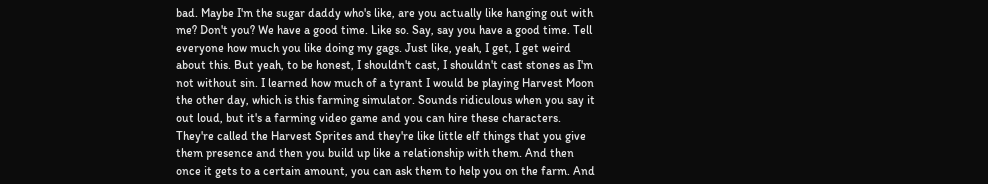bad. Maybe I'm the sugar daddy who's like, are you actually like hanging out with me? Don't you? We have a good time. Like so. Say, say you have a good time. Tell everyone how much you like doing my gags. Just like, yeah, I get, I get weird about this. But yeah, to be honest, I shouldn't cast, I shouldn't cast stones as I'm not without sin. I learned how much of a tyrant I would be playing Harvest Moon the other day, which is this farming simulator. Sounds ridiculous when you say it out loud, but it's a farming video game and you can hire these characters. They're called the Harvest Sprites and they're like little elf things that you give them presence and then you build up like a relationship with them. And then once it gets to a certain amount, you can ask them to help you on the farm. And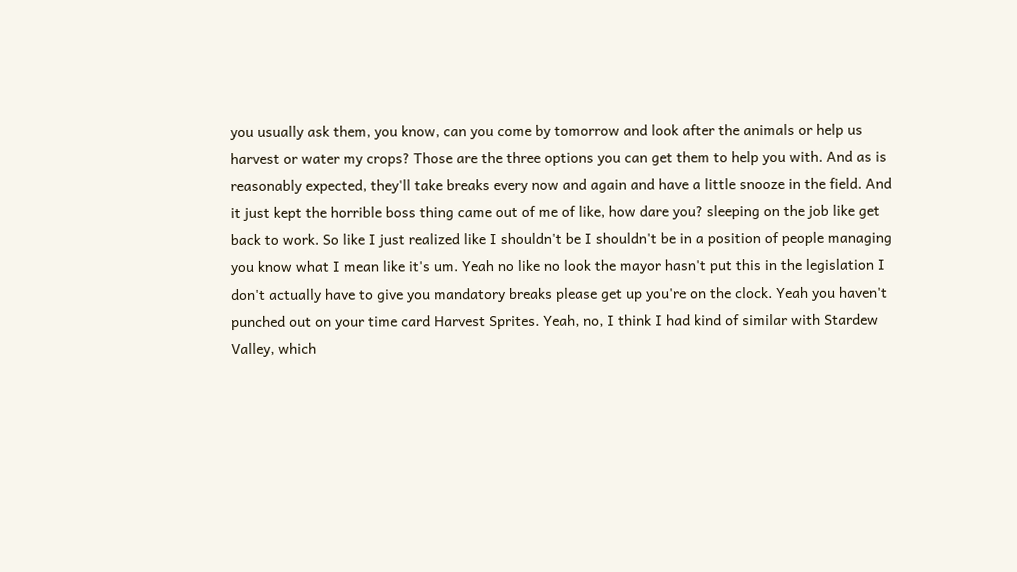you usually ask them, you know, can you come by tomorrow and look after the animals or help us harvest or water my crops? Those are the three options you can get them to help you with. And as is reasonably expected, they'll take breaks every now and again and have a little snooze in the field. And it just kept the horrible boss thing came out of me of like, how dare you? sleeping on the job like get back to work. So like I just realized like I shouldn't be I shouldn't be in a position of people managing you know what I mean like it's um. Yeah no like no look the mayor hasn't put this in the legislation I don't actually have to give you mandatory breaks please get up you're on the clock. Yeah you haven't punched out on your time card Harvest Sprites. Yeah, no, I think I had kind of similar with Stardew Valley, which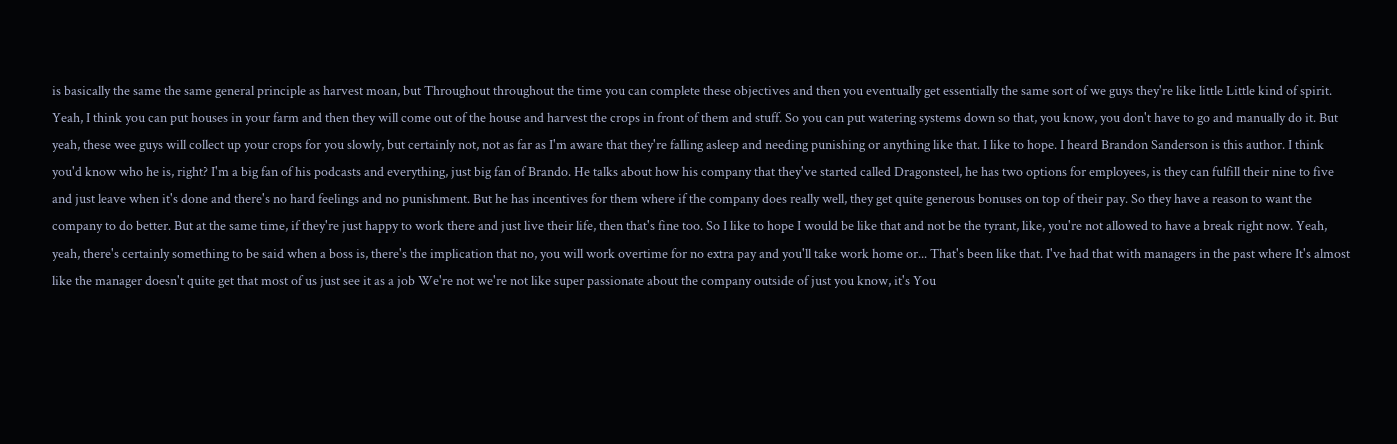is basically the same the same general principle as harvest moan, but Throughout throughout the time you can complete these objectives and then you eventually get essentially the same sort of we guys they're like little Little kind of spirit. Yeah, I think you can put houses in your farm and then they will come out of the house and harvest the crops in front of them and stuff. So you can put watering systems down so that, you know, you don't have to go and manually do it. But yeah, these wee guys will collect up your crops for you slowly, but certainly not, not as far as I'm aware that they're falling asleep and needing punishing or anything like that. I like to hope. I heard Brandon Sanderson is this author. I think you'd know who he is, right? I'm a big fan of his podcasts and everything, just big fan of Brando. He talks about how his company that they've started called Dragonsteel, he has two options for employees, is they can fulfill their nine to five and just leave when it's done and there's no hard feelings and no punishment. But he has incentives for them where if the company does really well, they get quite generous bonuses on top of their pay. So they have a reason to want the company to do better. But at the same time, if they're just happy to work there and just live their life, then that's fine too. So I like to hope I would be like that and not be the tyrant, like, you're not allowed to have a break right now. Yeah, yeah, there's certainly something to be said when a boss is, there's the implication that no, you will work overtime for no extra pay and you'll take work home or... That's been like that. I've had that with managers in the past where It's almost like the manager doesn't quite get that most of us just see it as a job We're not we're not like super passionate about the company outside of just you know, it's You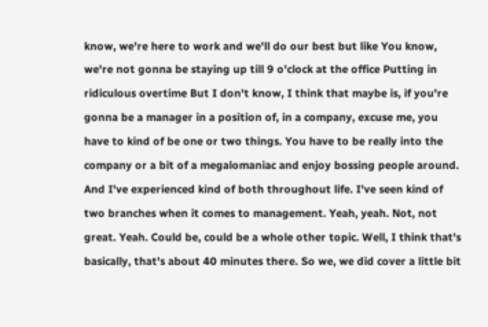know, we're here to work and we'll do our best but like You know, we're not gonna be staying up till 9 o'clock at the office Putting in ridiculous overtime But I don't know, I think that maybe is, if you're gonna be a manager in a position of, in a company, excuse me, you have to kind of be one or two things. You have to be really into the company or a bit of a megalomaniac and enjoy bossing people around. And I've experienced kind of both throughout life. I've seen kind of two branches when it comes to management. Yeah, yeah. Not, not great. Yeah. Could be, could be a whole other topic. Well, I think that's basically, that's about 40 minutes there. So we, we did cover a little bit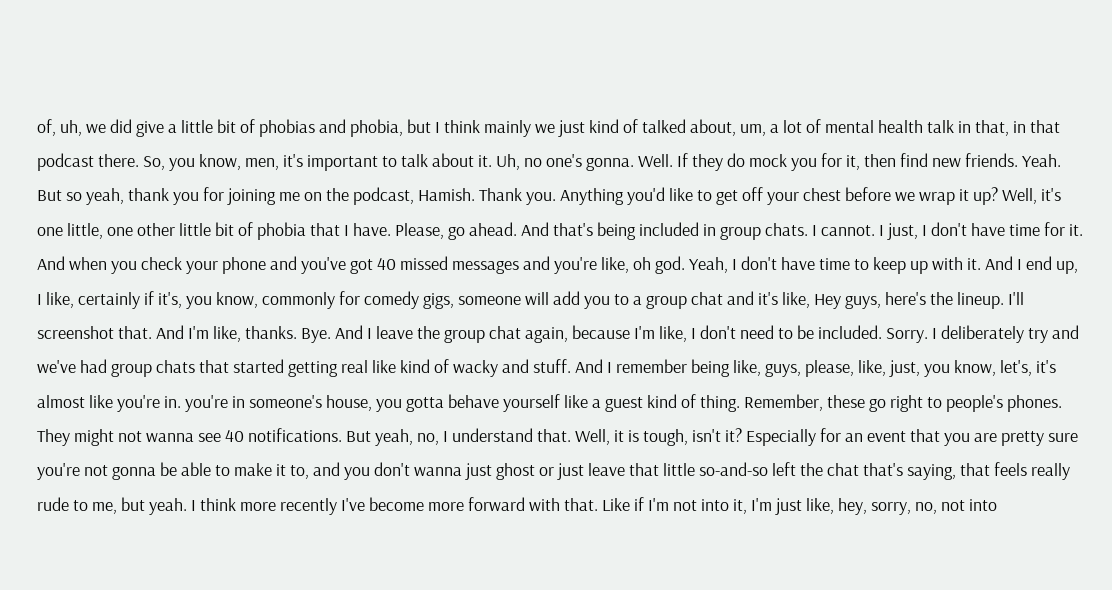of, uh, we did give a little bit of phobias and phobia, but I think mainly we just kind of talked about, um, a lot of mental health talk in that, in that podcast there. So, you know, men, it's important to talk about it. Uh, no one's gonna. Well. If they do mock you for it, then find new friends. Yeah. But so yeah, thank you for joining me on the podcast, Hamish. Thank you. Anything you'd like to get off your chest before we wrap it up? Well, it's one little, one other little bit of phobia that I have. Please, go ahead. And that's being included in group chats. I cannot. I just, I don't have time for it. And when you check your phone and you've got 40 missed messages and you're like, oh god. Yeah, I don't have time to keep up with it. And I end up, I like, certainly if it's, you know, commonly for comedy gigs, someone will add you to a group chat and it's like, Hey guys, here's the lineup. I'll screenshot that. And I'm like, thanks. Bye. And I leave the group chat again, because I'm like, I don't need to be included. Sorry. I deliberately try and we've had group chats that started getting real like kind of wacky and stuff. And I remember being like, guys, please, like, just, you know, let's, it's almost like you're in. you're in someone's house, you gotta behave yourself like a guest kind of thing. Remember, these go right to people's phones. They might not wanna see 40 notifications. But yeah, no, I understand that. Well, it is tough, isn't it? Especially for an event that you are pretty sure you're not gonna be able to make it to, and you don't wanna just ghost or just leave that little so-and-so left the chat that's saying, that feels really rude to me, but yeah. I think more recently I've become more forward with that. Like if I'm not into it, I'm just like, hey, sorry, no, not into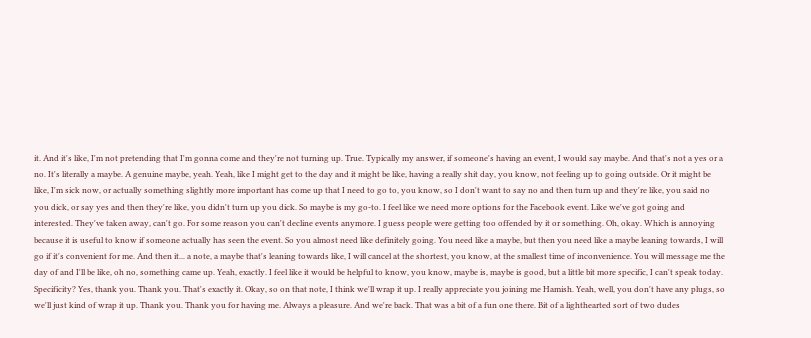it. And it's like, I'm not pretending that I'm gonna come and they're not turning up. True. Typically my answer, if someone's having an event, I would say maybe. And that's not a yes or a no. It's literally a maybe. A genuine maybe, yeah. Yeah, like I might get to the day and it might be like, having a really shit day, you know, not feeling up to going outside. Or it might be like, I'm sick now, or actually something slightly more important has come up that I need to go to, you know, so I don't want to say no and then turn up and they're like, you said no you dick, or say yes and then they're like, you didn't turn up you dick. So maybe is my go-to. I feel like we need more options for the Facebook event. Like we've got going and interested. They've taken away, can't go. For some reason you can't decline events anymore. I guess people were getting too offended by it or something. Oh, okay. Which is annoying because it is useful to know if someone actually has seen the event. So you almost need like definitely going. You need like a maybe, but then you need like a maybe leaning towards, I will go if it's convenient for me. And then it... a note, a maybe that's leaning towards like, I will cancel at the shortest, you know, at the smallest time of inconvenience. You will message me the day of and I'll be like, oh no, something came up. Yeah, exactly. I feel like it would be helpful to know, you know, maybe is, maybe is good, but a little bit more specific, I can't speak today. Specificity? Yes, thank you. Thank you. That's exactly it. Okay, so on that note, I think we'll wrap it up. I really appreciate you joining me Hamish. Yeah, well, you don't have any plugs, so we'll just kind of wrap it up. Thank you. Thank you for having me. Always a pleasure. And we're back. That was a bit of a fun one there. Bit of a lighthearted sort of two dudes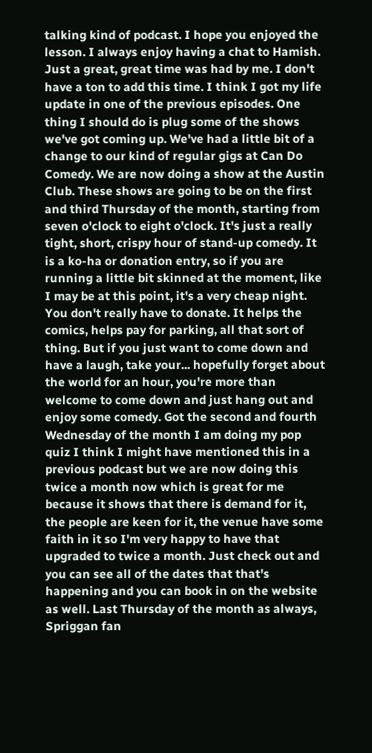talking kind of podcast. I hope you enjoyed the lesson. I always enjoy having a chat to Hamish. Just a great, great time was had by me. I don't have a ton to add this time. I think I got my life update in one of the previous episodes. One thing I should do is plug some of the shows we've got coming up. We've had a little bit of a change to our kind of regular gigs at Can Do Comedy. We are now doing a show at the Austin Club. These shows are going to be on the first and third Thursday of the month, starting from seven o'clock to eight o'clock. It's just a really tight, short, crispy hour of stand-up comedy. It is a ko-ha or donation entry, so if you are running a little bit skinned at the moment, like I may be at this point, it's a very cheap night. You don't really have to donate. It helps the comics, helps pay for parking, all that sort of thing. But if you just want to come down and have a laugh, take your... hopefully forget about the world for an hour, you're more than welcome to come down and just hang out and enjoy some comedy. Got the second and fourth Wednesday of the month I am doing my pop quiz I think I might have mentioned this in a previous podcast but we are now doing this twice a month now which is great for me because it shows that there is demand for it, the people are keen for it, the venue have some faith in it so I'm very happy to have that upgraded to twice a month. Just check out and you can see all of the dates that that's happening and you can book in on the website as well. Last Thursday of the month as always, Spriggan fan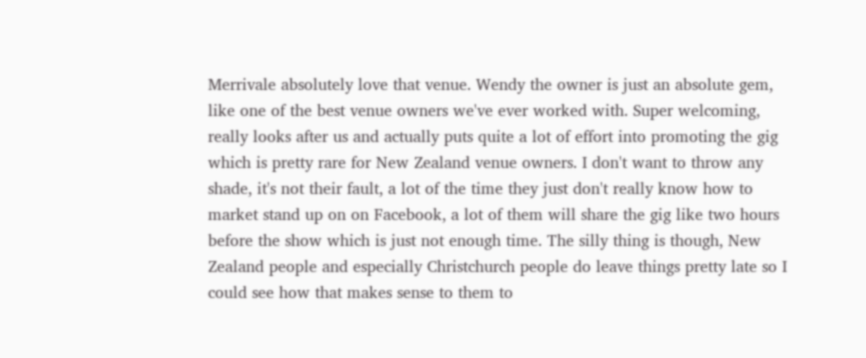Merrivale absolutely love that venue. Wendy the owner is just an absolute gem, like one of the best venue owners we've ever worked with. Super welcoming, really looks after us and actually puts quite a lot of effort into promoting the gig which is pretty rare for New Zealand venue owners. I don't want to throw any shade, it's not their fault, a lot of the time they just don't really know how to market stand up on on Facebook, a lot of them will share the gig like two hours before the show which is just not enough time. The silly thing is though, New Zealand people and especially Christchurch people do leave things pretty late so I could see how that makes sense to them to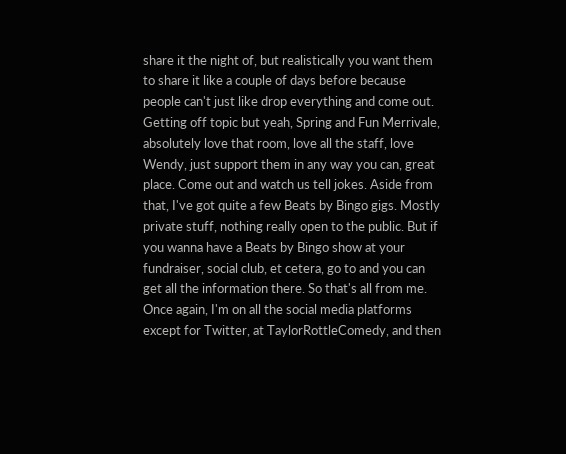share it the night of, but realistically you want them to share it like a couple of days before because people can't just like drop everything and come out. Getting off topic but yeah, Spring and Fun Merrivale, absolutely love that room, love all the staff, love Wendy, just support them in any way you can, great place. Come out and watch us tell jokes. Aside from that, I've got quite a few Beats by Bingo gigs. Mostly private stuff, nothing really open to the public. But if you wanna have a Beats by Bingo show at your fundraiser, social club, et cetera, go to and you can get all the information there. So that's all from me. Once again, I'm on all the social media platforms except for Twitter, at TaylorRottleComedy, and then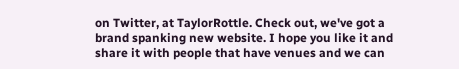on Twitter, at TaylorRottle. Check out, we've got a brand spanking new website. I hope you like it and share it with people that have venues and we can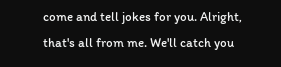come and tell jokes for you. Alright, that's all from me. We'll catch you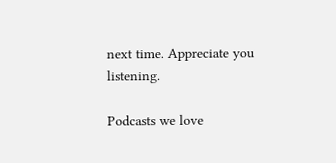next time. Appreciate you listening.

Podcasts we love